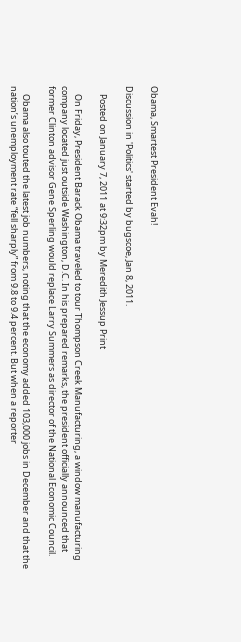Obama, Smartest President Evah!

Discussion in 'Politics' started by bugscoe, Jan 8, 2011.

    Posted on January 7, 2011 at 9:32pm by Meredith Jessup Print

    On Friday, President Barack Obama traveled to tour Thompson Creek Manufacturing, a window manufacturing company located just outside Washington, D.C. In his prepared remarks, the president officially announced that former Clinton advisor Gene Sperling would replace Larry Summers as director of the National Economic Council.

    Obama also touted the latest job numbers, noting that the economy added 103,000 jobs in December and that the nation’s unemployment rate “fell sharply” from 9.8 to 9.4 percent. But when a reporter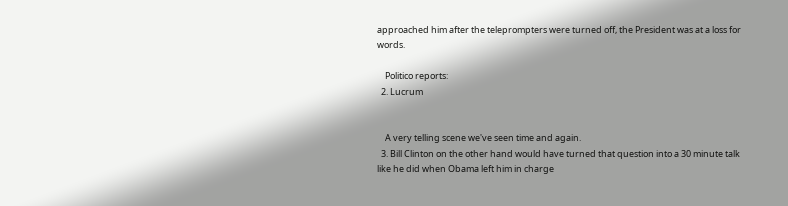approached him after the teleprompters were turned off, the President was at a loss for words.

    Politico reports:
  2. Lucrum


    A very telling scene we've seen time and again.
  3. Bill Clinton on the other hand would have turned that question into a 30 minute talk like he did when Obama left him in charge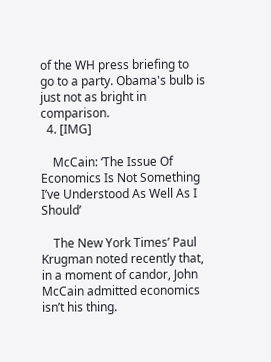of the WH press briefing to go to a party. Obama's bulb is just not as bright in comparison.
  4. [IMG]

    McCain: ‘The Issue Of Economics Is Not Something I’ve Understood As Well As I Should’

    The New York Times’ Paul Krugman noted recently that, in a moment of candor, John McCain admitted economics isn’t his thing.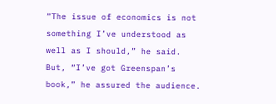“The issue of economics is not something I’ve understood as well as I should,” he said. But, “I’ve got Greenspan’s book,” he assured the audience.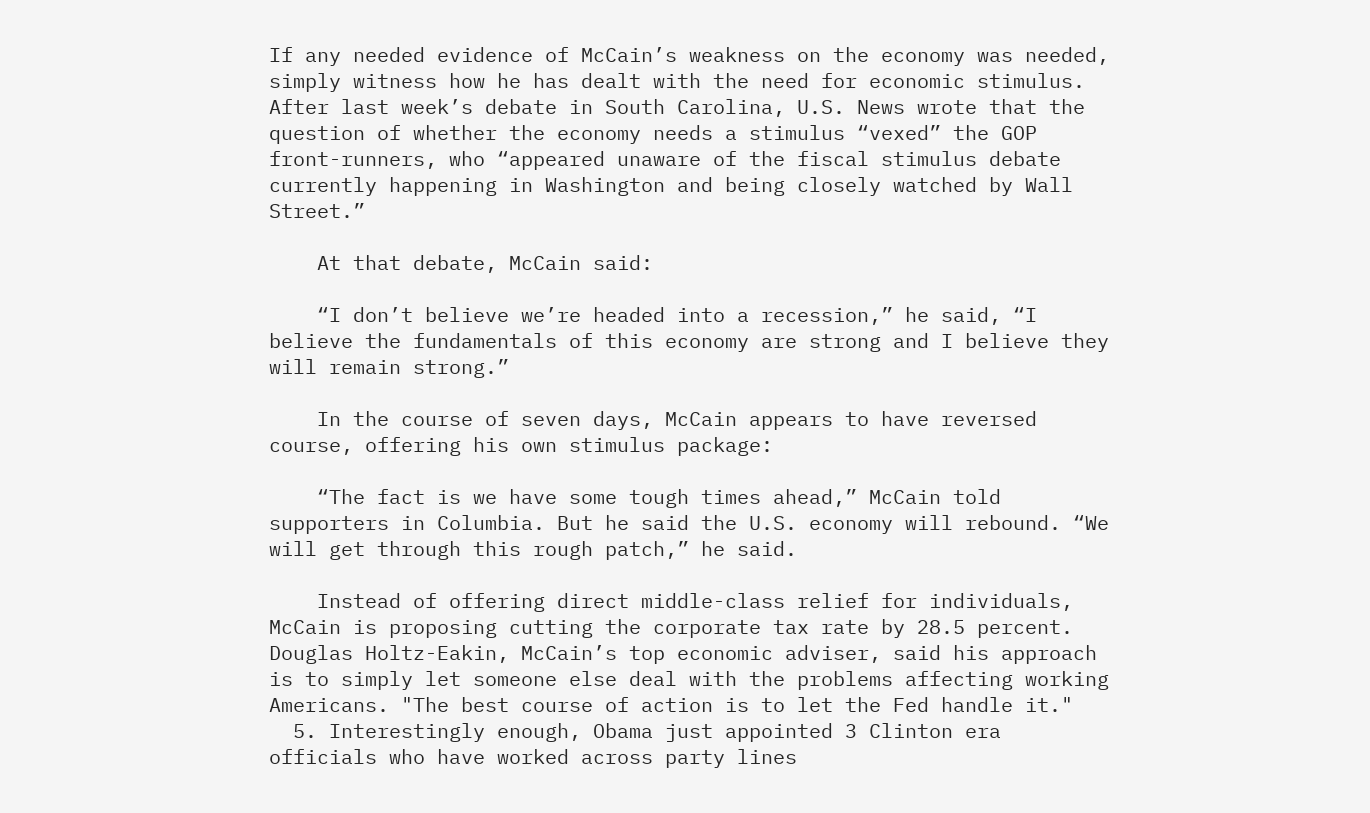If any needed evidence of McCain’s weakness on the economy was needed, simply witness how he has dealt with the need for economic stimulus. After last week’s debate in South Carolina, U.S. News wrote that the question of whether the economy needs a stimulus “vexed” the GOP front-runners, who “appeared unaware of the fiscal stimulus debate currently happening in Washington and being closely watched by Wall Street.”

    At that debate, McCain said:

    “I don’t believe we’re headed into a recession,” he said, “I believe the fundamentals of this economy are strong and I believe they will remain strong.”

    In the course of seven days, McCain appears to have reversed course, offering his own stimulus package:

    “The fact is we have some tough times ahead,” McCain told supporters in Columbia. But he said the U.S. economy will rebound. “We will get through this rough patch,” he said.

    Instead of offering direct middle-class relief for individuals, McCain is proposing cutting the corporate tax rate by 28.5 percent. Douglas Holtz-Eakin, McCain’s top economic adviser, said his approach is to simply let someone else deal with the problems affecting working Americans. "The best course of action is to let the Fed handle it."
  5. Interestingly enough, Obama just appointed 3 Clinton era officials who have worked across party lines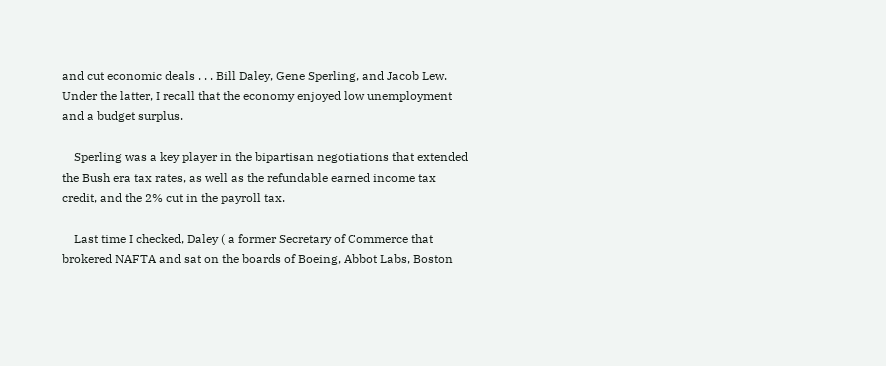and cut economic deals . . . Bill Daley, Gene Sperling, and Jacob Lew. Under the latter, I recall that the economy enjoyed low unemployment and a budget surplus.

    Sperling was a key player in the bipartisan negotiations that extended the Bush era tax rates, as well as the refundable earned income tax credit, and the 2% cut in the payroll tax.

    Last time I checked, Daley ( a former Secretary of Commerce that brokered NAFTA and sat on the boards of Boeing, Abbot Labs, Boston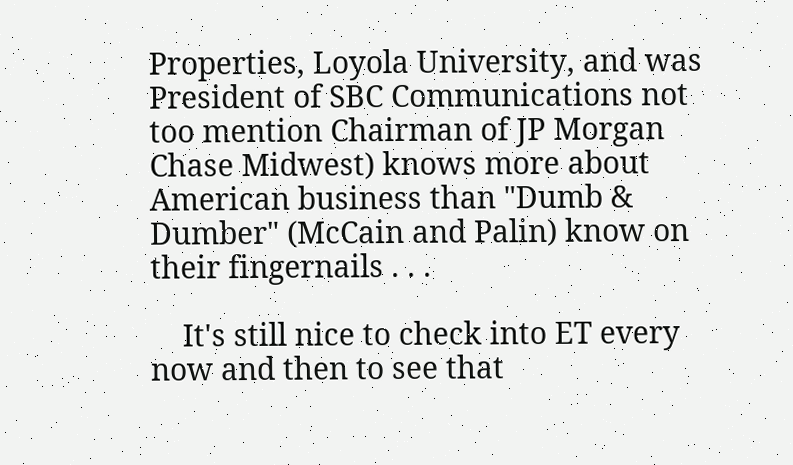Properties, Loyola University, and was President of SBC Communications not too mention Chairman of JP Morgan Chase Midwest) knows more about American business than "Dumb & Dumber" (McCain and Palin) know on their fingernails . . .

    It's still nice to check into ET every now and then to see that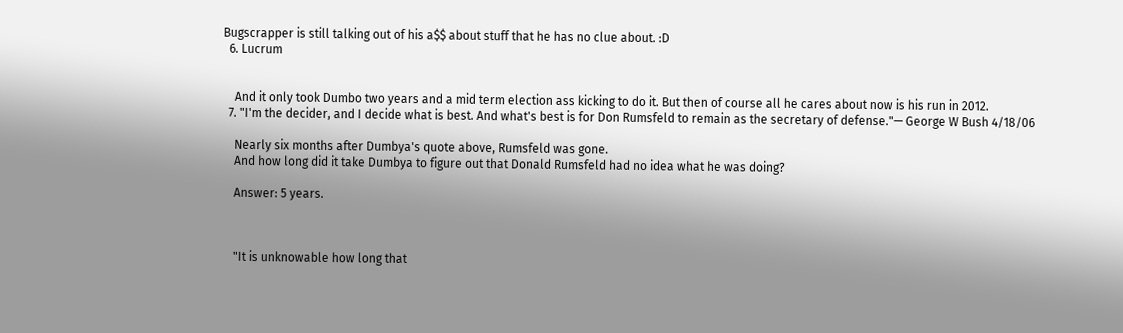Bugscrapper is still talking out of his a$$ about stuff that he has no clue about. :D
  6. Lucrum


    And it only took Dumbo two years and a mid term election ass kicking to do it. But then of course all he cares about now is his run in 2012.
  7. "I'm the decider, and I decide what is best. And what's best is for Don Rumsfeld to remain as the secretary of defense."— George W Bush 4/18/06

    Nearly six months after Dumbya's quote above, Rumsfeld was gone.
    And how long did it take Dumbya to figure out that Donald Rumsfeld had no idea what he was doing?

    Answer: 5 years.



    "It is unknowable how long that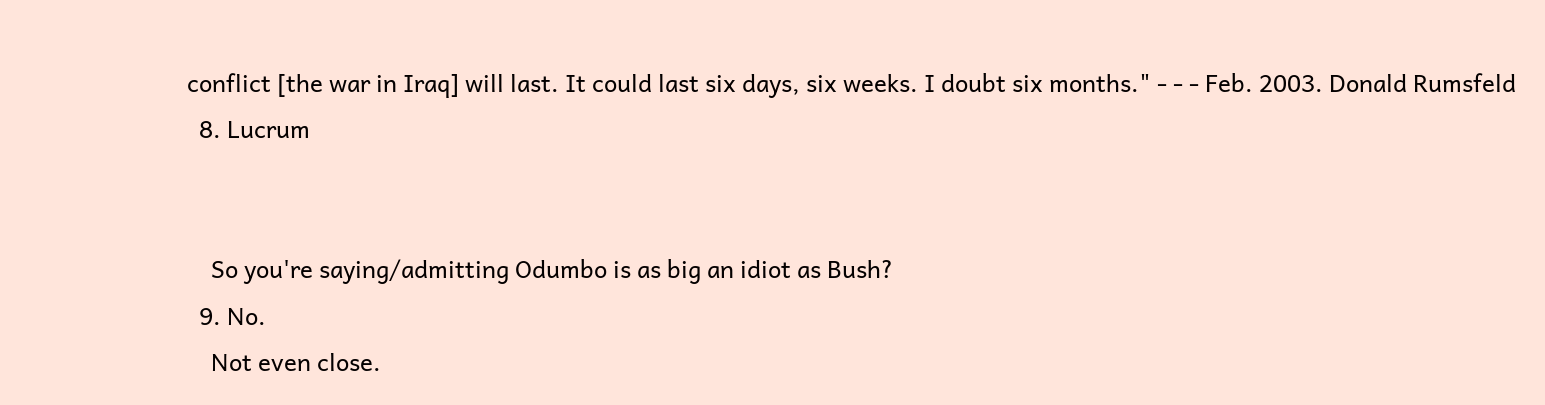conflict [the war in Iraq] will last. It could last six days, six weeks. I doubt six months." - - - Feb. 2003. Donald Rumsfeld
  8. Lucrum


    So you're saying/admitting Odumbo is as big an idiot as Bush?
  9. No.
    Not even close.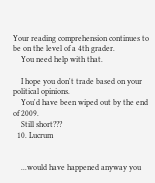Your reading comprehension continues to be on the level of a 4th grader.
    You need help with that.

    I hope you don't trade based on your political opinions.
    You'd have been wiped out by the end of 2009.
    Still short???
  10. Lucrum


    ...would have happened anyway you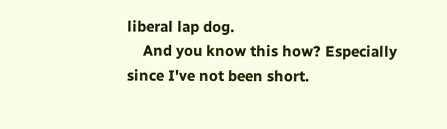liberal lap dog.
    And you know this how? Especially since I've not been short.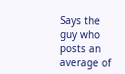Says the guy who posts an average of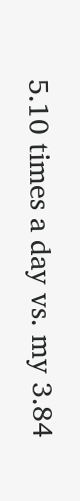5.10 times a day vs. my 3.84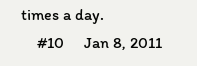times a day.
    #10     Jan 8, 2011